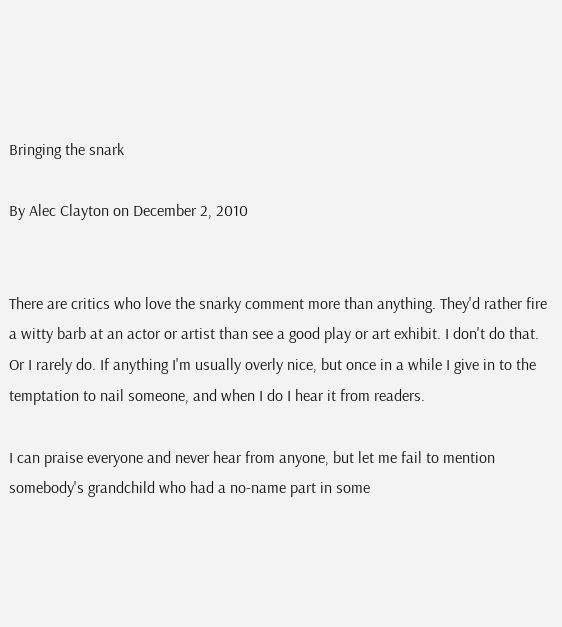Bringing the snark

By Alec Clayton on December 2, 2010


There are critics who love the snarky comment more than anything. They'd rather fire a witty barb at an actor or artist than see a good play or art exhibit. I don't do that. Or I rarely do. If anything I'm usually overly nice, but once in a while I give in to the temptation to nail someone, and when I do I hear it from readers.

I can praise everyone and never hear from anyone, but let me fail to mention somebody's grandchild who had a no-name part in some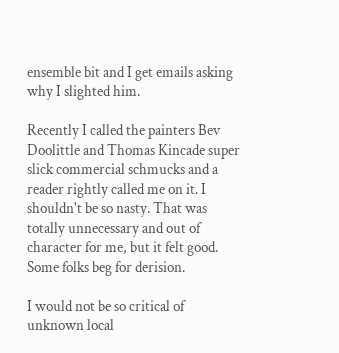ensemble bit and I get emails asking why I slighted him.

Recently I called the painters Bev Doolittle and Thomas Kincade super slick commercial schmucks and a reader rightly called me on it. I shouldn't be so nasty. That was totally unnecessary and out of character for me, but it felt good. Some folks beg for derision.

I would not be so critical of unknown local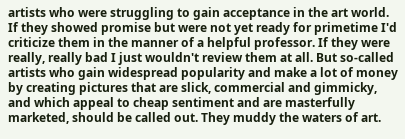artists who were struggling to gain acceptance in the art world. If they showed promise but were not yet ready for primetime I'd criticize them in the manner of a helpful professor. If they were really, really bad I just wouldn't review them at all. But so-called artists who gain widespread popularity and make a lot of money by creating pictures that are slick, commercial and gimmicky, and which appeal to cheap sentiment and are masterfully marketed, should be called out. They muddy the waters of art.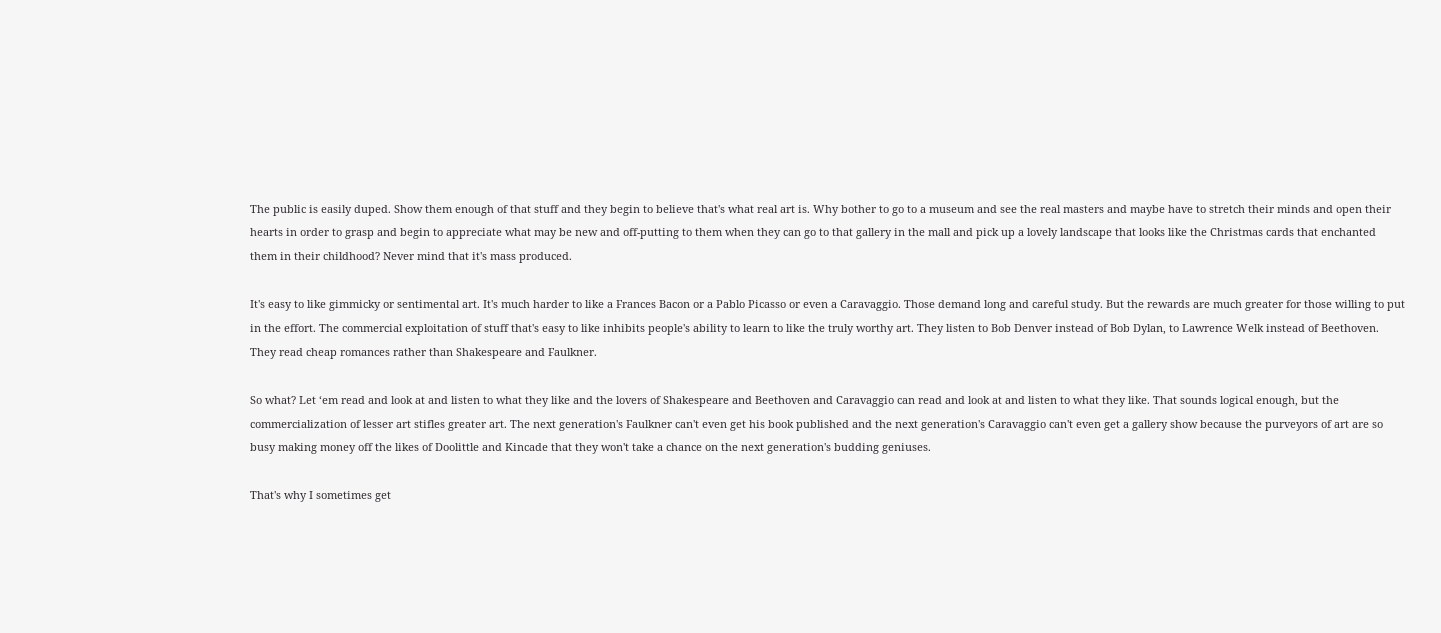The public is easily duped. Show them enough of that stuff and they begin to believe that's what real art is. Why bother to go to a museum and see the real masters and maybe have to stretch their minds and open their hearts in order to grasp and begin to appreciate what may be new and off-putting to them when they can go to that gallery in the mall and pick up a lovely landscape that looks like the Christmas cards that enchanted them in their childhood? Never mind that it's mass produced.

It's easy to like gimmicky or sentimental art. It's much harder to like a Frances Bacon or a Pablo Picasso or even a Caravaggio. Those demand long and careful study. But the rewards are much greater for those willing to put in the effort. The commercial exploitation of stuff that's easy to like inhibits people's ability to learn to like the truly worthy art. They listen to Bob Denver instead of Bob Dylan, to Lawrence Welk instead of Beethoven. They read cheap romances rather than Shakespeare and Faulkner.

So what? Let ‘em read and look at and listen to what they like and the lovers of Shakespeare and Beethoven and Caravaggio can read and look at and listen to what they like. That sounds logical enough, but the commercialization of lesser art stifles greater art. The next generation's Faulkner can't even get his book published and the next generation's Caravaggio can't even get a gallery show because the purveyors of art are so busy making money off the likes of Doolittle and Kincade that they won't take a chance on the next generation's budding geniuses.

That's why I sometimes get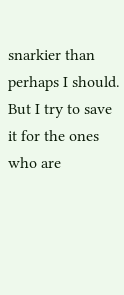snarkier than perhaps I should. But I try to save it for the ones who are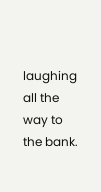laughing all the way to the bank.